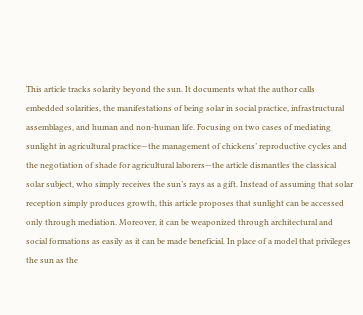This article tracks solarity beyond the sun. It documents what the author calls embedded solarities, the manifestations of being solar in social practice, infrastructural assemblages, and human and non-human life. Focusing on two cases of mediating sunlight in agricultural practice—the management of chickens’ reproductive cycles and the negotiation of shade for agricultural laborers—the article dismantles the classical solar subject, who simply receives the sun’s rays as a gift. Instead of assuming that solar reception simply produces growth, this article proposes that sunlight can be accessed only through mediation. Moreover, it can be weaponized through architectural and social formations as easily as it can be made beneficial. In place of a model that privileges the sun as the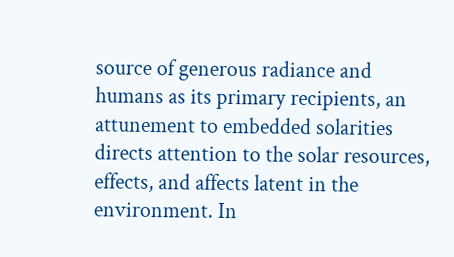source of generous radiance and humans as its primary recipients, an attunement to embedded solarities directs attention to the solar resources, effects, and affects latent in the environment. In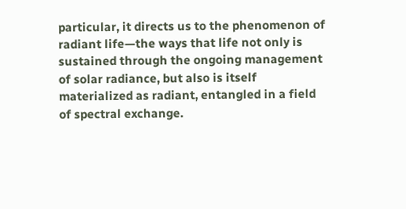particular, it directs us to the phenomenon of radiant life—the ways that life not only is sustained through the ongoing management of solar radiance, but also is itself materialized as radiant, entangled in a field of spectral exchange.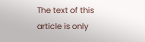The text of this article is only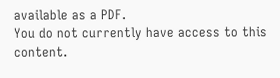available as a PDF.
You do not currently have access to this content.